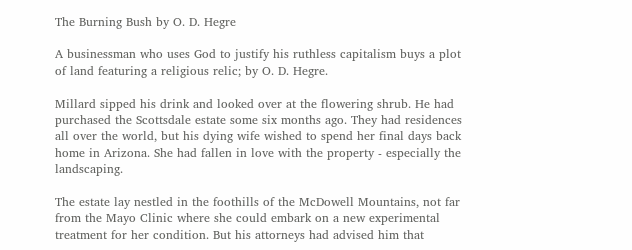The Burning Bush by O. D. Hegre

A businessman who uses God to justify his ruthless capitalism buys a plot of land featuring a religious relic; by O. D. Hegre.

Millard sipped his drink and looked over at the flowering shrub. He had purchased the Scottsdale estate some six months ago. They had residences all over the world, but his dying wife wished to spend her final days back home in Arizona. She had fallen in love with the property - especially the landscaping.

The estate lay nestled in the foothills of the McDowell Mountains, not far from the Mayo Clinic where she could embark on a new experimental treatment for her condition. But his attorneys had advised him that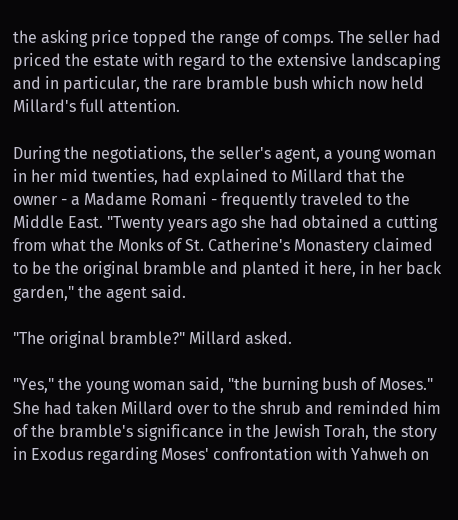the asking price topped the range of comps. The seller had priced the estate with regard to the extensive landscaping and in particular, the rare bramble bush which now held Millard's full attention.

During the negotiations, the seller's agent, a young woman in her mid twenties, had explained to Millard that the owner - a Madame Romani - frequently traveled to the Middle East. "Twenty years ago she had obtained a cutting from what the Monks of St. Catherine's Monastery claimed to be the original bramble and planted it here, in her back garden," the agent said.

"The original bramble?" Millard asked.

"Yes," the young woman said, "the burning bush of Moses." She had taken Millard over to the shrub and reminded him of the bramble's significance in the Jewish Torah, the story in Exodus regarding Moses' confrontation with Yahweh on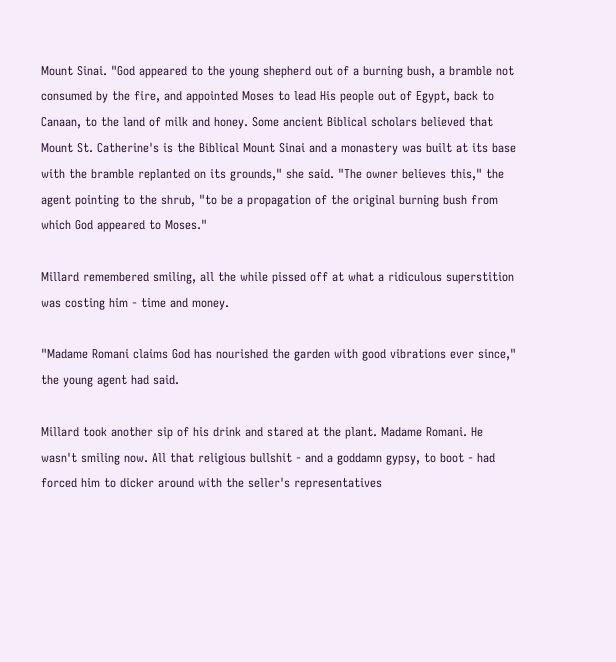Mount Sinai. "God appeared to the young shepherd out of a burning bush, a bramble not consumed by the fire, and appointed Moses to lead His people out of Egypt, back to Canaan, to the land of milk and honey. Some ancient Biblical scholars believed that Mount St. Catherine's is the Biblical Mount Sinai and a monastery was built at its base with the bramble replanted on its grounds," she said. "The owner believes this," the agent pointing to the shrub, "to be a propagation of the original burning bush from which God appeared to Moses."

Millard remembered smiling, all the while pissed off at what a ridiculous superstition was costing him - time and money.

"Madame Romani claims God has nourished the garden with good vibrations ever since," the young agent had said.

Millard took another sip of his drink and stared at the plant. Madame Romani. He wasn't smiling now. All that religious bullshit - and a goddamn gypsy, to boot - had forced him to dicker around with the seller's representatives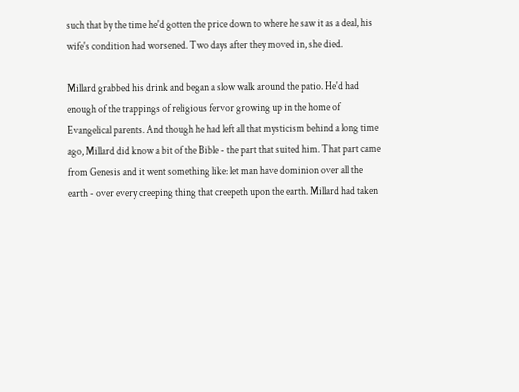such that by the time he'd gotten the price down to where he saw it as a deal, his wife's condition had worsened. Two days after they moved in, she died.

Millard grabbed his drink and began a slow walk around the patio. He'd had enough of the trappings of religious fervor growing up in the home of Evangelical parents. And though he had left all that mysticism behind a long time ago, Millard did know a bit of the Bible - the part that suited him. That part came from Genesis and it went something like: let man have dominion over all the earth - over every creeping thing that creepeth upon the earth. Millard had taken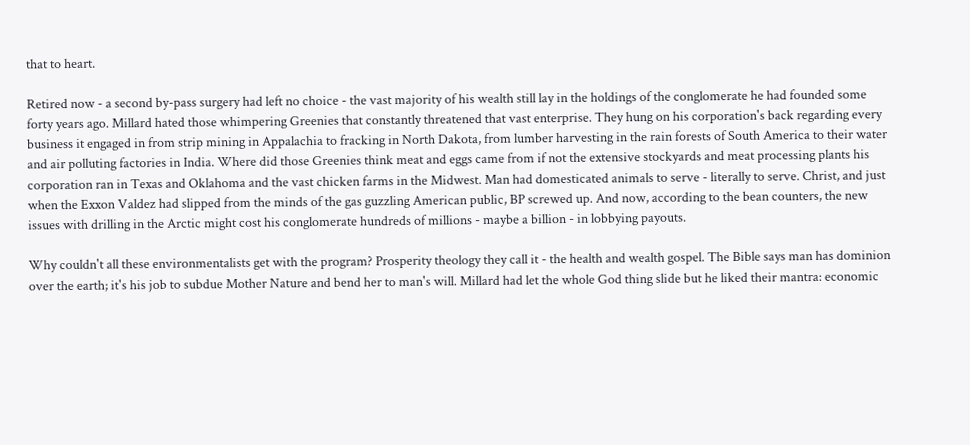that to heart.

Retired now - a second by-pass surgery had left no choice - the vast majority of his wealth still lay in the holdings of the conglomerate he had founded some forty years ago. Millard hated those whimpering Greenies that constantly threatened that vast enterprise. They hung on his corporation's back regarding every business it engaged in from strip mining in Appalachia to fracking in North Dakota, from lumber harvesting in the rain forests of South America to their water and air polluting factories in India. Where did those Greenies think meat and eggs came from if not the extensive stockyards and meat processing plants his corporation ran in Texas and Oklahoma and the vast chicken farms in the Midwest. Man had domesticated animals to serve - literally to serve. Christ, and just when the Exxon Valdez had slipped from the minds of the gas guzzling American public, BP screwed up. And now, according to the bean counters, the new issues with drilling in the Arctic might cost his conglomerate hundreds of millions - maybe a billion - in lobbying payouts.

Why couldn't all these environmentalists get with the program? Prosperity theology they call it - the health and wealth gospel. The Bible says man has dominion over the earth; it's his job to subdue Mother Nature and bend her to man's will. Millard had let the whole God thing slide but he liked their mantra: economic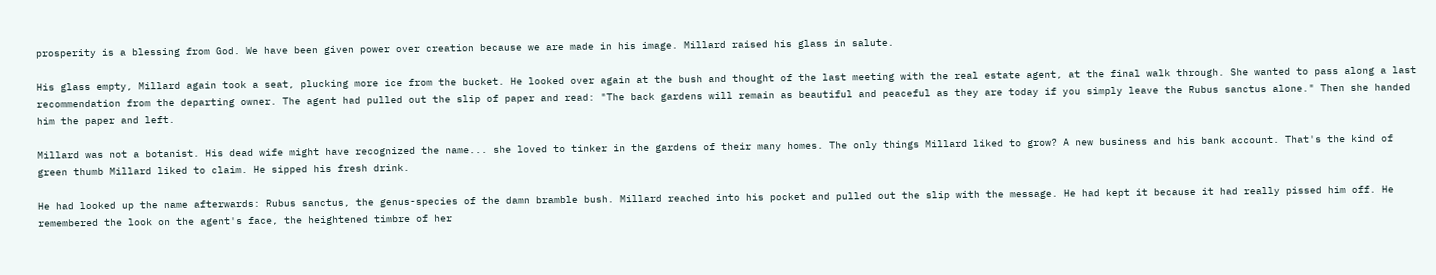prosperity is a blessing from God. We have been given power over creation because we are made in his image. Millard raised his glass in salute.

His glass empty, Millard again took a seat, plucking more ice from the bucket. He looked over again at the bush and thought of the last meeting with the real estate agent, at the final walk through. She wanted to pass along a last recommendation from the departing owner. The agent had pulled out the slip of paper and read: "The back gardens will remain as beautiful and peaceful as they are today if you simply leave the Rubus sanctus alone." Then she handed him the paper and left.

Millard was not a botanist. His dead wife might have recognized the name... she loved to tinker in the gardens of their many homes. The only things Millard liked to grow? A new business and his bank account. That's the kind of green thumb Millard liked to claim. He sipped his fresh drink.

He had looked up the name afterwards: Rubus sanctus, the genus-species of the damn bramble bush. Millard reached into his pocket and pulled out the slip with the message. He had kept it because it had really pissed him off. He remembered the look on the agent's face, the heightened timbre of her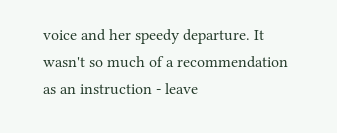voice and her speedy departure. It wasn't so much of a recommendation as an instruction - leave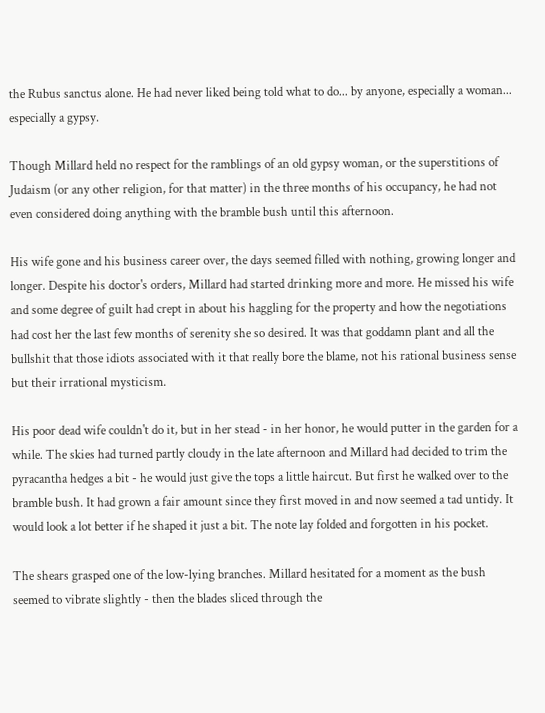the Rubus sanctus alone. He had never liked being told what to do... by anyone, especially a woman... especially a gypsy.

Though Millard held no respect for the ramblings of an old gypsy woman, or the superstitions of Judaism (or any other religion, for that matter) in the three months of his occupancy, he had not even considered doing anything with the bramble bush until this afternoon.

His wife gone and his business career over, the days seemed filled with nothing, growing longer and longer. Despite his doctor's orders, Millard had started drinking more and more. He missed his wife and some degree of guilt had crept in about his haggling for the property and how the negotiations had cost her the last few months of serenity she so desired. It was that goddamn plant and all the bullshit that those idiots associated with it that really bore the blame, not his rational business sense but their irrational mysticism.

His poor dead wife couldn't do it, but in her stead - in her honor, he would putter in the garden for a while. The skies had turned partly cloudy in the late afternoon and Millard had decided to trim the pyracantha hedges a bit - he would just give the tops a little haircut. But first he walked over to the bramble bush. It had grown a fair amount since they first moved in and now seemed a tad untidy. It would look a lot better if he shaped it just a bit. The note lay folded and forgotten in his pocket.

The shears grasped one of the low-lying branches. Millard hesitated for a moment as the bush seemed to vibrate slightly - then the blades sliced through the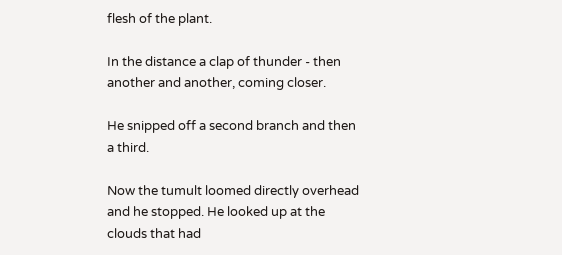flesh of the plant.

In the distance a clap of thunder - then another and another, coming closer.

He snipped off a second branch and then a third.

Now the tumult loomed directly overhead and he stopped. He looked up at the clouds that had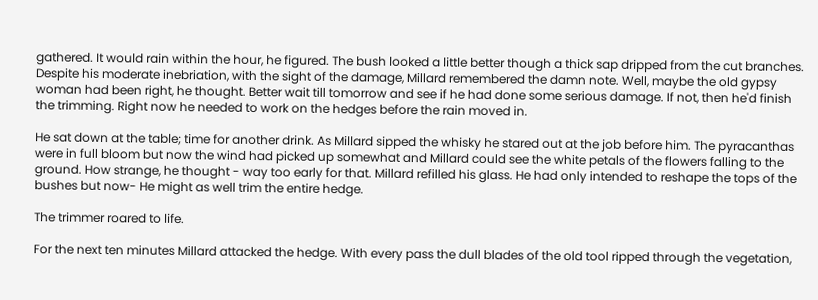gathered. It would rain within the hour, he figured. The bush looked a little better though a thick sap dripped from the cut branches. Despite his moderate inebriation, with the sight of the damage, Millard remembered the damn note. Well, maybe the old gypsy woman had been right, he thought. Better wait till tomorrow and see if he had done some serious damage. If not, then he'd finish the trimming. Right now he needed to work on the hedges before the rain moved in.

He sat down at the table; time for another drink. As Millard sipped the whisky he stared out at the job before him. The pyracanthas were in full bloom but now the wind had picked up somewhat and Millard could see the white petals of the flowers falling to the ground. How strange, he thought - way too early for that. Millard refilled his glass. He had only intended to reshape the tops of the bushes but now- He might as well trim the entire hedge.

The trimmer roared to life.

For the next ten minutes Millard attacked the hedge. With every pass the dull blades of the old tool ripped through the vegetation,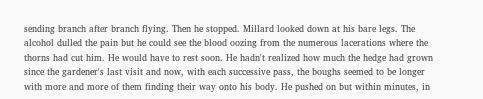sending branch after branch flying. Then he stopped. Millard looked down at his bare legs. The alcohol dulled the pain but he could see the blood oozing from the numerous lacerations where the thorns had cut him. He would have to rest soon. He hadn't realized how much the hedge had grown since the gardener's last visit and now, with each successive pass, the boughs seemed to be longer with more and more of them finding their way onto his body. He pushed on but within minutes, in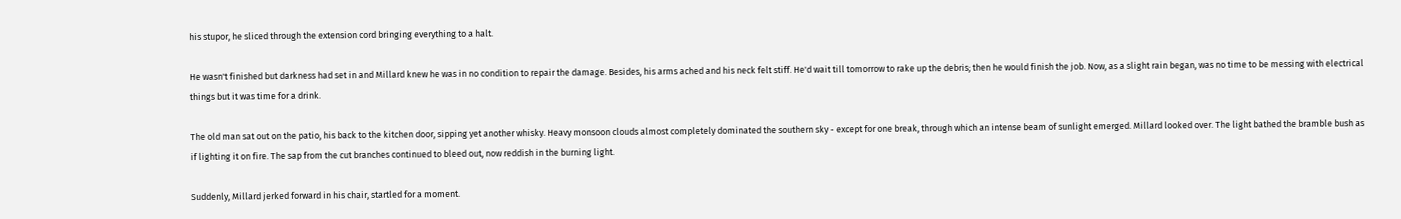his stupor, he sliced through the extension cord bringing everything to a halt.

He wasn't finished but darkness had set in and Millard knew he was in no condition to repair the damage. Besides, his arms ached and his neck felt stiff. He'd wait till tomorrow to rake up the debris; then he would finish the job. Now, as a slight rain began, was no time to be messing with electrical things but it was time for a drink.

The old man sat out on the patio, his back to the kitchen door, sipping yet another whisky. Heavy monsoon clouds almost completely dominated the southern sky - except for one break, through which an intense beam of sunlight emerged. Millard looked over. The light bathed the bramble bush as if lighting it on fire. The sap from the cut branches continued to bleed out, now reddish in the burning light.

Suddenly, Millard jerked forward in his chair, startled for a moment.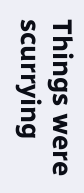Things were scurrying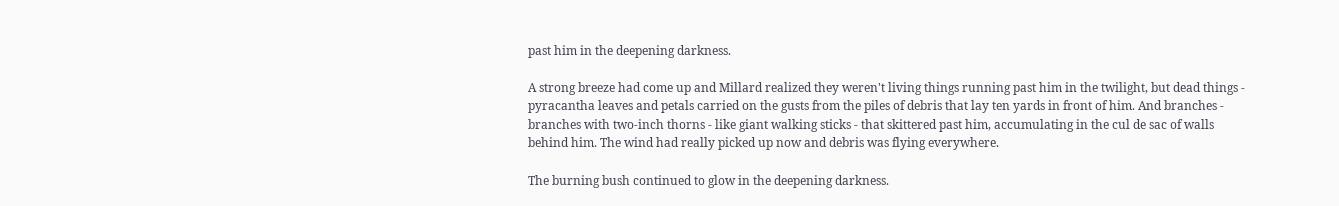past him in the deepening darkness.

A strong breeze had come up and Millard realized they weren't living things running past him in the twilight, but dead things - pyracantha leaves and petals carried on the gusts from the piles of debris that lay ten yards in front of him. And branches - branches with two-inch thorns - like giant walking sticks - that skittered past him, accumulating in the cul de sac of walls behind him. The wind had really picked up now and debris was flying everywhere.

The burning bush continued to glow in the deepening darkness.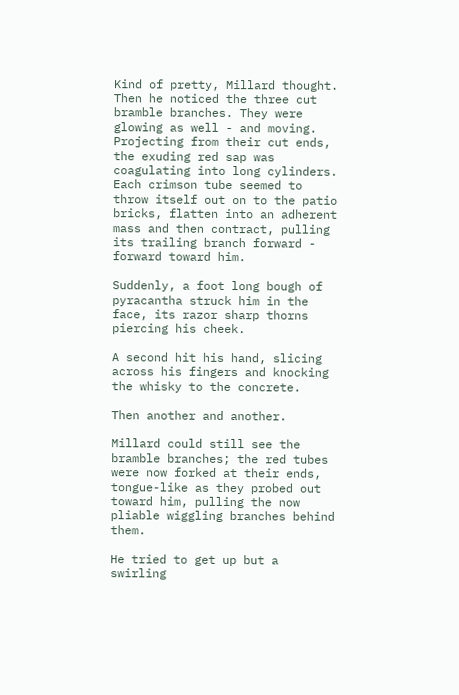Kind of pretty, Millard thought. Then he noticed the three cut bramble branches. They were glowing as well - and moving. Projecting from their cut ends, the exuding red sap was coagulating into long cylinders. Each crimson tube seemed to throw itself out on to the patio bricks, flatten into an adherent mass and then contract, pulling its trailing branch forward - forward toward him.

Suddenly, a foot long bough of pyracantha struck him in the face, its razor sharp thorns piercing his cheek.

A second hit his hand, slicing across his fingers and knocking the whisky to the concrete.

Then another and another.

Millard could still see the bramble branches; the red tubes were now forked at their ends, tongue-like as they probed out toward him, pulling the now pliable wiggling branches behind them.

He tried to get up but a swirling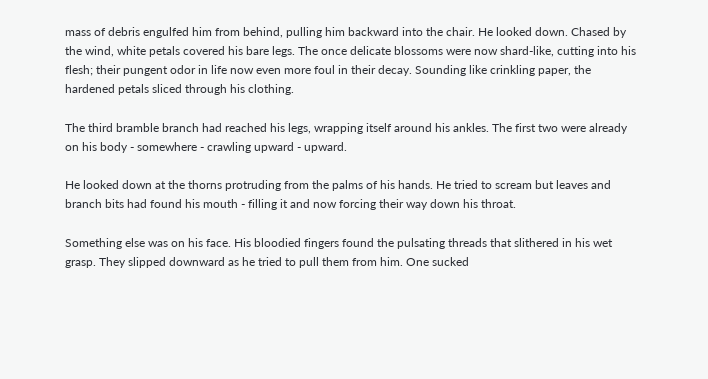mass of debris engulfed him from behind, pulling him backward into the chair. He looked down. Chased by the wind, white petals covered his bare legs. The once delicate blossoms were now shard-like, cutting into his flesh; their pungent odor in life now even more foul in their decay. Sounding like crinkling paper, the hardened petals sliced through his clothing.

The third bramble branch had reached his legs, wrapping itself around his ankles. The first two were already on his body - somewhere - crawling upward - upward.

He looked down at the thorns protruding from the palms of his hands. He tried to scream but leaves and branch bits had found his mouth - filling it and now forcing their way down his throat.

Something else was on his face. His bloodied fingers found the pulsating threads that slithered in his wet grasp. They slipped downward as he tried to pull them from him. One sucked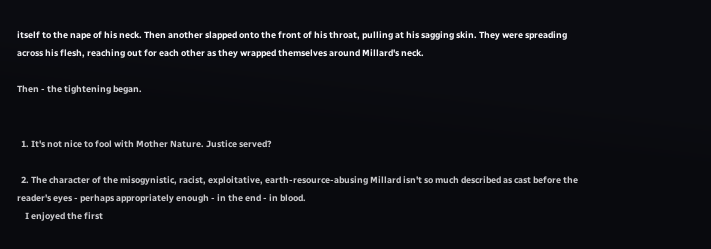itself to the nape of his neck. Then another slapped onto the front of his throat, pulling at his sagging skin. They were spreading across his flesh, reaching out for each other as they wrapped themselves around Millard's neck.

Then - the tightening began.


  1. It's not nice to fool with Mother Nature. Justice served?

  2. The character of the misogynistic, racist, exploitative, earth-resource-abusing Millard isn't so much described as cast before the reader's eyes - perhaps appropriately enough - in the end - in blood.
    I enjoyed the first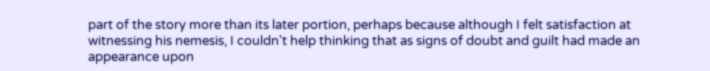part of the story more than its later portion, perhaps because although I felt satisfaction at witnessing his nemesis, I couldn't help thinking that as signs of doubt and guilt had made an appearance upon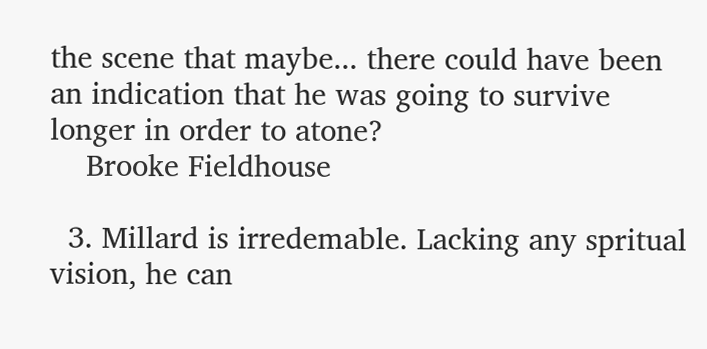the scene that maybe... there could have been an indication that he was going to survive longer in order to atone?
    Brooke Fieldhouse

  3. Millard is irredemable. Lacking any spritual vision, he can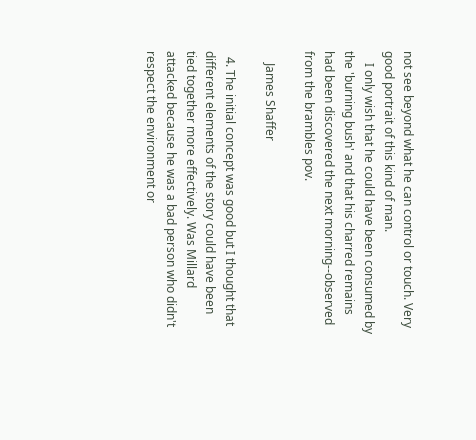not see beyond what he can control or touch. Very good portrait of this kind of man.
    I only wish that he could have been consumed by the 'burning bush' and that his charred remains had been discovered the next morning--observed from the brambles pov.

    James Shaffer

  4. The initial concept was good but I thought that different elements of the story could have been tied together more effectively. Was Millard attacked because he was a bad person who didn't respect the environment or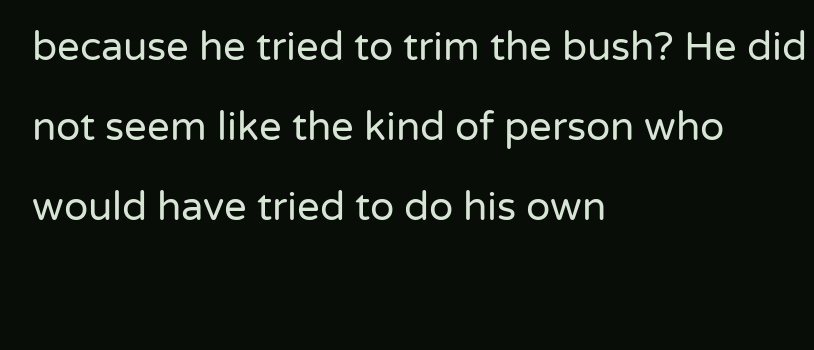because he tried to trim the bush? He did not seem like the kind of person who would have tried to do his own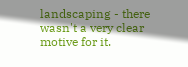landscaping - there wasn't a very clear motive for it.